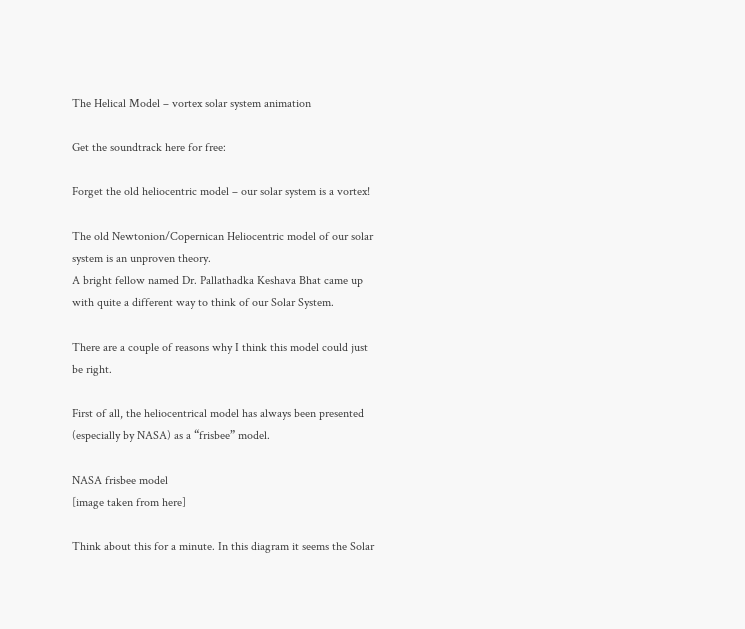The Helical Model – vortex solar system animation

Get the soundtrack here for free:

Forget the old heliocentric model – our solar system is a vortex!

The old Newtonion/Copernican Heliocentric model of our solar system is an unproven theory.
A bright fellow named Dr. Pallathadka Keshava Bhat came up with quite a different way to think of our Solar System.

There are a couple of reasons why I think this model could just be right.

First of all, the heliocentrical model has always been presented (especially by NASA) as a “frisbee” model.

NASA frisbee model
[image taken from here]

Think about this for a minute. In this diagram it seems the Solar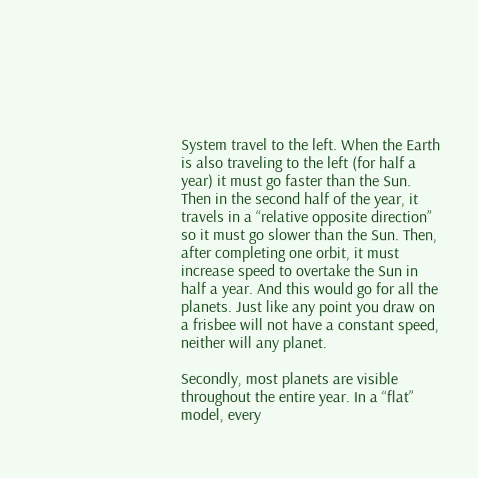System travel to the left. When the Earth is also traveling to the left (for half a year) it must go faster than the Sun. Then in the second half of the year, it travels in a “relative opposite direction” so it must go slower than the Sun. Then, after completing one orbit, it must increase speed to overtake the Sun in half a year. And this would go for all the planets. Just like any point you draw on a frisbee will not have a constant speed, neither will any planet.

Secondly, most planets are visible throughout the entire year. In a “flat” model, every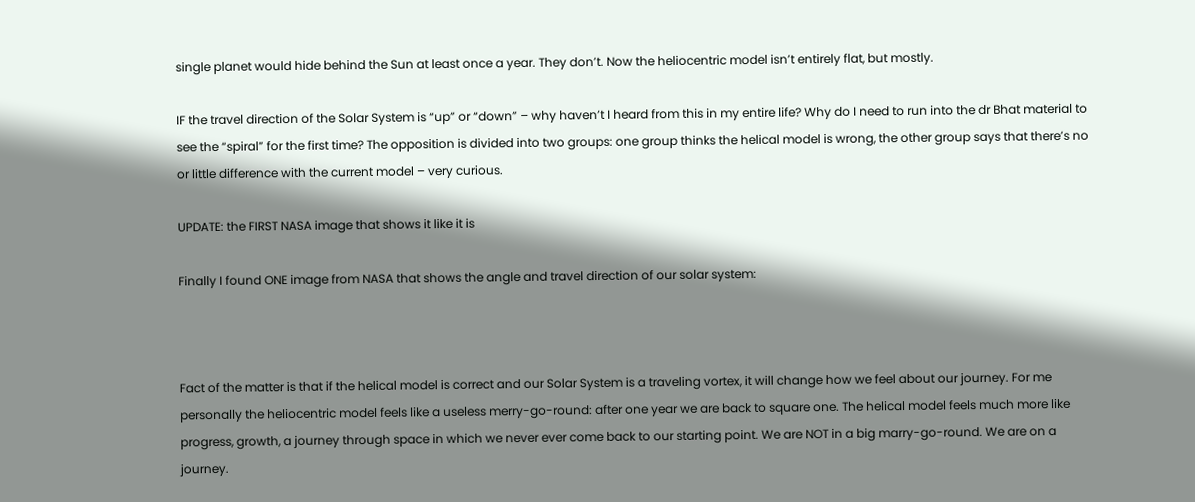single planet would hide behind the Sun at least once a year. They don’t. Now the heliocentric model isn’t entirely flat, but mostly.

IF the travel direction of the Solar System is “up” or “down” – why haven’t I heard from this in my entire life? Why do I need to run into the dr Bhat material to see the “spiral” for the first time? The opposition is divided into two groups: one group thinks the helical model is wrong, the other group says that there’s no or little difference with the current model – very curious.

UPDATE: the FIRST NASA image that shows it like it is

Finally I found ONE image from NASA that shows the angle and travel direction of our solar system:



Fact of the matter is that if the helical model is correct and our Solar System is a traveling vortex, it will change how we feel about our journey. For me personally the heliocentric model feels like a useless merry-go-round: after one year we are back to square one. The helical model feels much more like progress, growth, a journey through space in which we never ever come back to our starting point. We are NOT in a big marry-go-round. We are on a journey.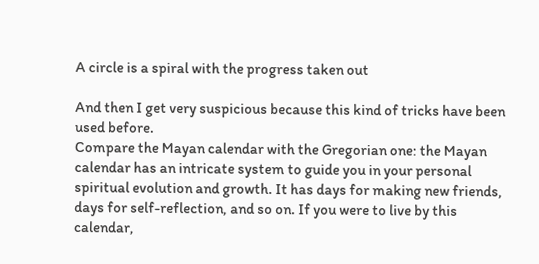A circle is a spiral with the progress taken out

And then I get very suspicious because this kind of tricks have been used before.
Compare the Mayan calendar with the Gregorian one: the Mayan calendar has an intricate system to guide you in your personal spiritual evolution and growth. It has days for making new friends, days for self-reflection, and so on. If you were to live by this calendar,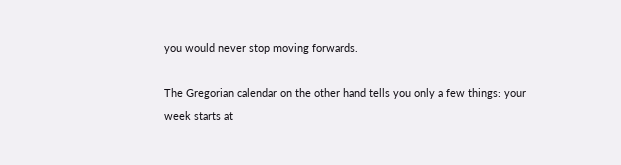you would never stop moving forwards.

The Gregorian calendar on the other hand tells you only a few things: your week starts at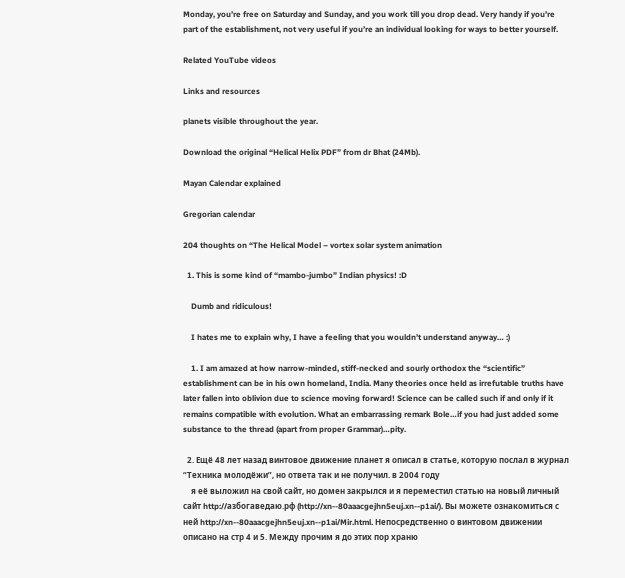Monday, you’re free on Saturday and Sunday, and you work till you drop dead. Very handy if you’re part of the establishment, not very useful if you’re an individual looking for ways to better yourself.

Related YouTube videos

Links and resources

planets visible throughout the year.

Download the original “Helical Helix PDF” from dr Bhat (24Mb).

Mayan Calendar explained

Gregorian calendar

204 thoughts on “The Helical Model – vortex solar system animation

  1. This is some kind of “mambo-jumbo” Indian physics! :D

    Dumb and ridiculous!

    I hates me to explain why, I have a feeling that you wouldn’t understand anyway… :)

    1. I am amazed at how narrow-minded, stiff-necked and sourly orthodox the “scientific” establishment can be in his own homeland, India. Many theories once held as irrefutable truths have later fallen into oblivion due to science moving forward! Science can be called such if and only if it remains compatible with evolution. What an embarrassing remark Bole…if you had just added some substance to the thread (apart from proper Grammar)…pity.

  2. Ещё 48 лет назад винтовое движение планет я описал в статье, которую послал в журнал “Техника молодёжи”, но ответа так и не получил. в 2004 году
    я её выложил на свой сайт, но домен закрылся и я переместил статью на новый личный сайт http://азбогаведаю.рф (http://xn--80aaacgejhn5euj.xn--p1ai/). Вы можете ознакомиться с ней http://xn--80aaacgejhn5euj.xn--p1ai/Mir.html. Непосредственно о винтовом движении описано на стр 4 и 5. Между прочим я до этих пор храню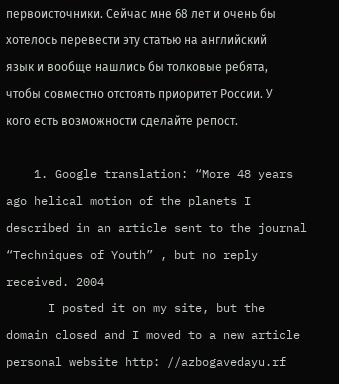первоисточники. Сейчас мне 68 лет и очень бы хотелось перевести эту статью на английский язык и вообще нашлись бы толковые ребята, чтобы совместно отстоять приоритет России. У кого есть возможности сделайте репост.

    1. Google translation: “More 48 years ago helical motion of the planets I described in an article sent to the journal “Techniques of Youth” , but no reply received. 2004
      I posted it on my site, but the domain closed and I moved to a new article personal website http: //azbogavedayu.rf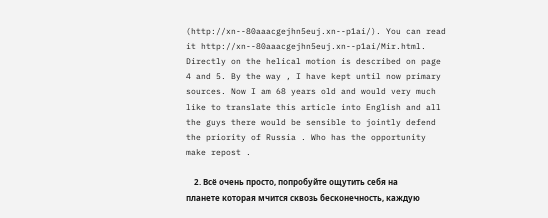(http://xn--80aaacgejhn5euj.xn--p1ai/). You can read it http://xn--80aaacgejhn5euj.xn--p1ai/Mir.html. Directly on the helical motion is described on page 4 and 5. By the way , I have kept until now primary sources. Now I am 68 years old and would very much like to translate this article into English and all the guys there would be sensible to jointly defend the priority of Russia . Who has the opportunity make repost .

    2. Всё очень просто, попробуйте ощутить себя на планете которая мчится сквозь бесконечность, каждую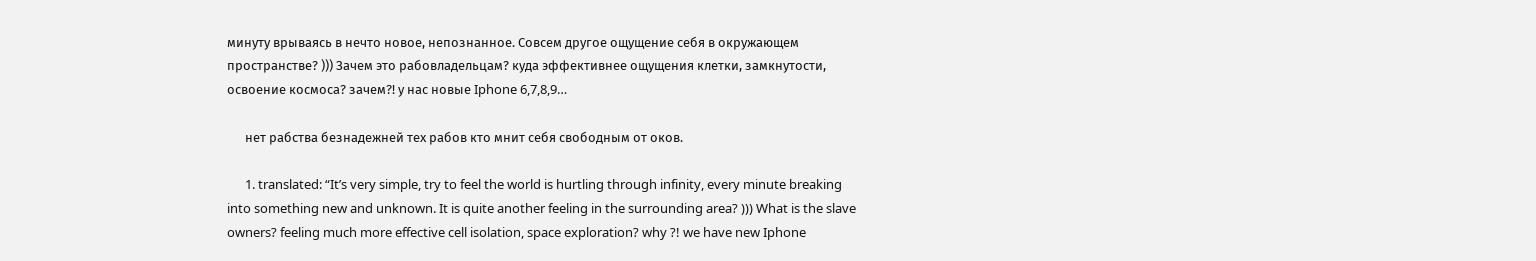минуту врываясь в нечто новое, непознанное. Совсем другое ощущение себя в окружающем пространстве? ))) Зачем это рабовладельцам? куда эффективнее ощущения клетки, замкнутости, освоение космоса? зачем?! у нас новые Iphone 6,7,8,9…

      нет рабства безнадежней тех рабов кто мнит себя свободным от оков.

      1. translated: “It’s very simple, try to feel the world is hurtling through infinity, every minute breaking into something new and unknown. It is quite another feeling in the surrounding area? ))) What is the slave owners? feeling much more effective cell isolation, space exploration? why ?! we have new Iphone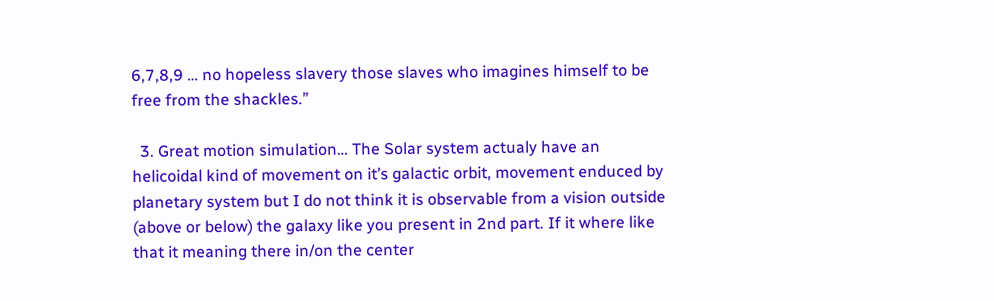6,7,8,9 … no hopeless slavery those slaves who imagines himself to be free from the shackles.”

  3. Great motion simulation… The Solar system actualy have an helicoidal kind of movement on it’s galactic orbit, movement enduced by planetary system but I do not think it is observable from a vision outside (above or below) the galaxy like you present in 2nd part. If it where like that it meaning there in/on the center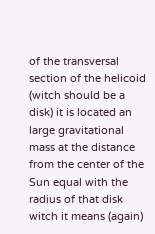of the transversal section of the helicoid (witch should be a disk) it is located an large gravitational mass at the distance from the center of the Sun equal with the radius of that disk witch it means (again)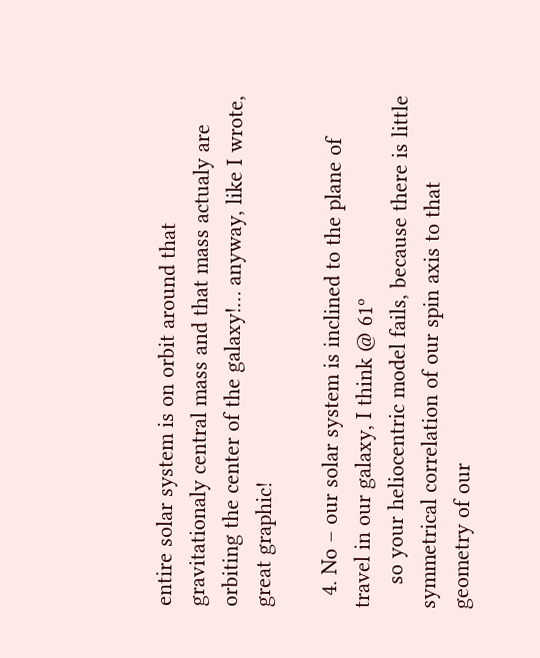entire solar system is on orbit around that gravitationaly central mass and that mass actualy are orbiting the center of the galaxy!… anyway, like I wrote, great graphic!

  4. No – our solar system is inclined to the plane of travel in our galaxy, I think @ 61º
    so your heliocentric model fails, because there is little symmetrical correlation of our spin axis to that geometry of our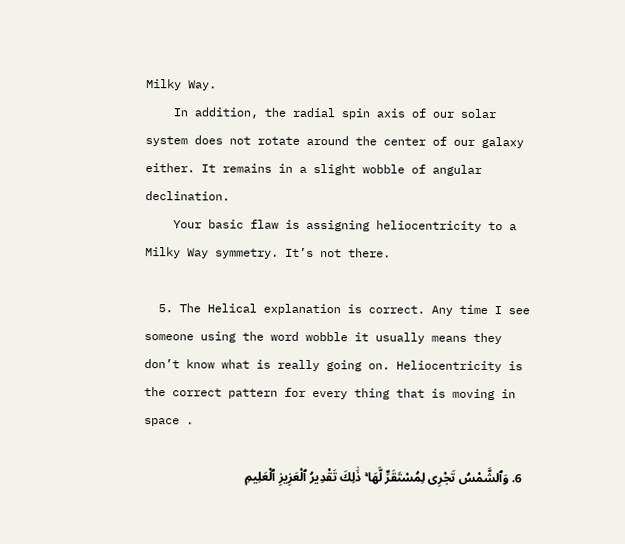Milky Way.
    In addition, the radial spin axis of our solar system does not rotate around the center of our galaxy either. It remains in a slight wobble of angular declination.
    Your basic flaw is assigning heliocentricity to a Milky Way symmetry. It’s not there.

  5. The Helical explanation is correct. Any time I see someone using the word wobble it usually means they don’t know what is really going on. Heliocentricity is the correct pattern for every thing that is moving in space .

  6. وَٱلشَّمْسُ تَجْرِى لِمُسْتَقَرٍّ لَّهَا ۚ ذَٰلِكَ تَقْدِيرُ ٱلْعَزِيزِ ٱلْعَلِيمِ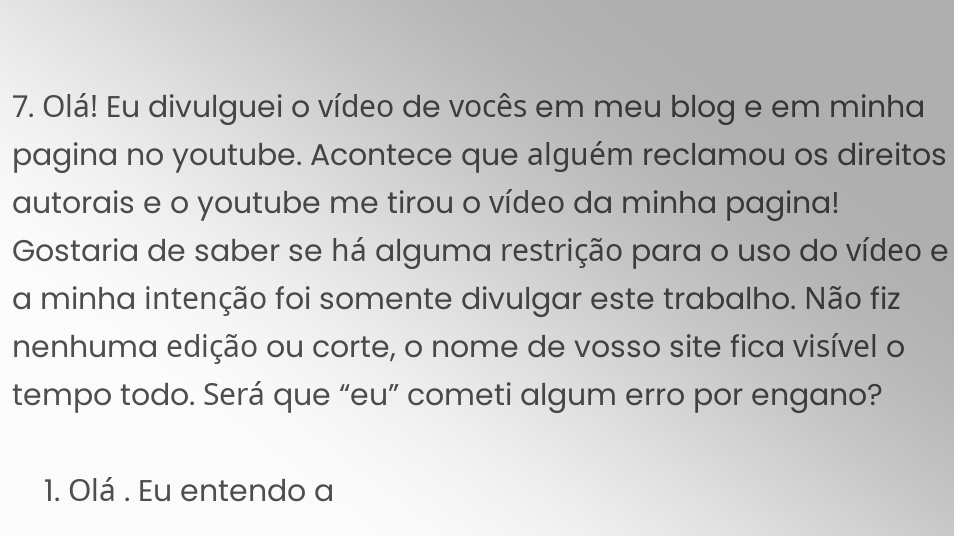7. Olá! Eu divulguei o vídeo de vocês em meu blog e em minha pagina no youtube. Acontece que alguém reclamou os direitos autorais e o youtube me tirou o vídeo da minha pagina! Gostaria de saber se há alguma restrição para o uso do vídeo e a minha intenção foi somente divulgar este trabalho. Não fiz nenhuma edição ou corte, o nome de vosso site fica visível o tempo todo. Será que “eu” cometi algum erro por engano?

    1. Olá . Eu entendo a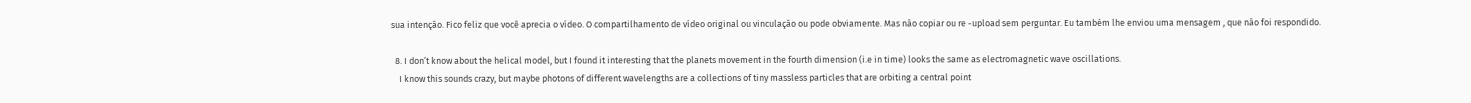sua intenção. Fico feliz que você aprecia o vídeo. O compartilhamento de vídeo original ou vinculação ou pode obviamente. Mas não copiar ou re -upload sem perguntar. Eu também lhe enviou uma mensagem , que não foi respondido.

  8. I don’t know about the helical model, but I found it interesting that the planets movement in the fourth dimension (i.e in time) looks the same as electromagnetic wave oscillations.
    I know this sounds crazy, but maybe photons of different wavelengths are a collections of tiny massless particles that are orbiting a central point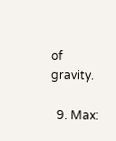of gravity.

  9. Max: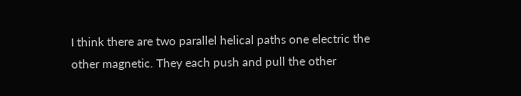I think there are two parallel helical paths one electric the other magnetic. They each push and pull the other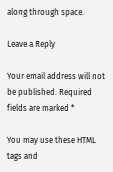along through space.

Leave a Reply

Your email address will not be published. Required fields are marked *

You may use these HTML tags and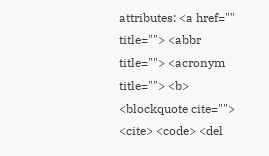attributes: <a href="" title=""> <abbr title=""> <acronym title=""> <b> <blockquote cite=""> <cite> <code> <del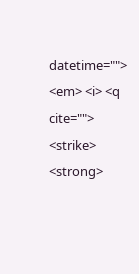datetime=""> <em> <i> <q cite=""> <strike> <strong>